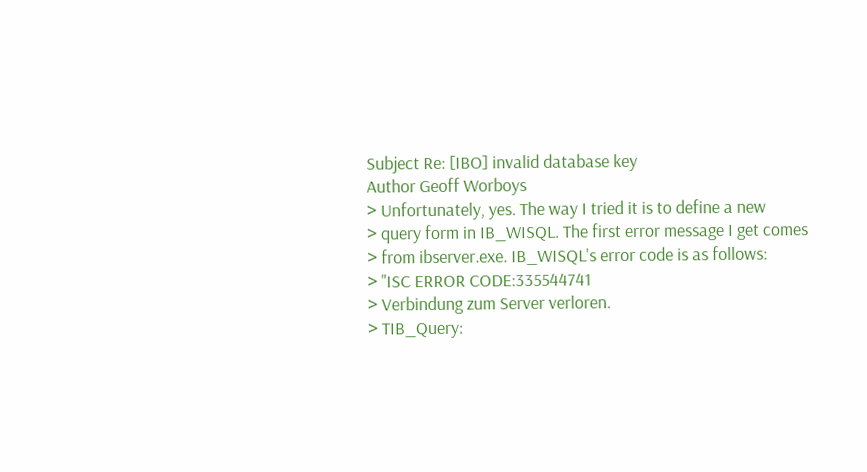Subject Re: [IBO] invalid database key
Author Geoff Worboys
> Unfortunately, yes. The way I tried it is to define a new
> query form in IB_WISQL. The first error message I get comes
> from ibserver.exe. IB_WISQL's error code is as follows:
> "ISC ERROR CODE:335544741
> Verbindung zum Server verloren.
> TIB_Query: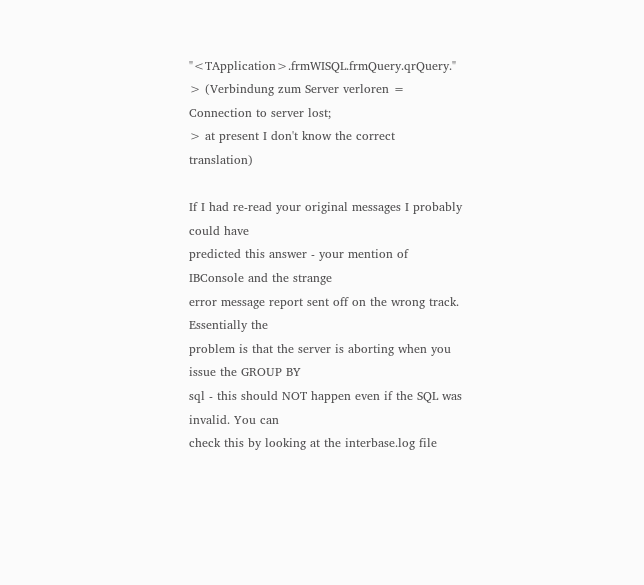"<TApplication>.frmWISQL.frmQuery.qrQuery."
> (Verbindung zum Server verloren = Connection to server lost;
> at present I don't know the correct translation)

If I had re-read your original messages I probably could have
predicted this answer - your mention of IBConsole and the strange
error message report sent off on the wrong track. Essentially the
problem is that the server is aborting when you issue the GROUP BY
sql - this should NOT happen even if the SQL was invalid. You can
check this by looking at the interbase.log file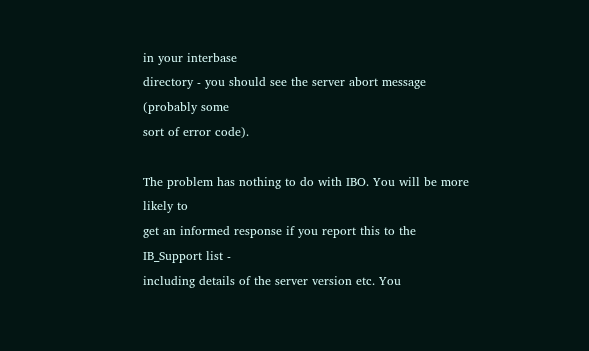in your interbase
directory - you should see the server abort message (probably some
sort of error code).

The problem has nothing to do with IBO. You will be more likely to
get an informed response if you report this to the IB_Support list -
including details of the server version etc. You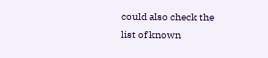could also check the
list of known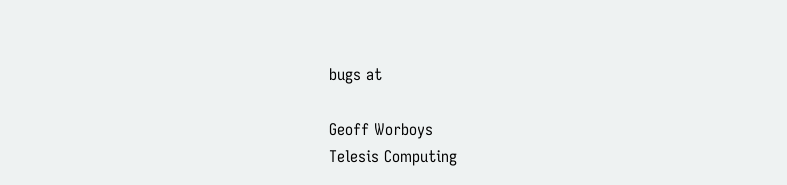bugs at

Geoff Worboys
Telesis Computing